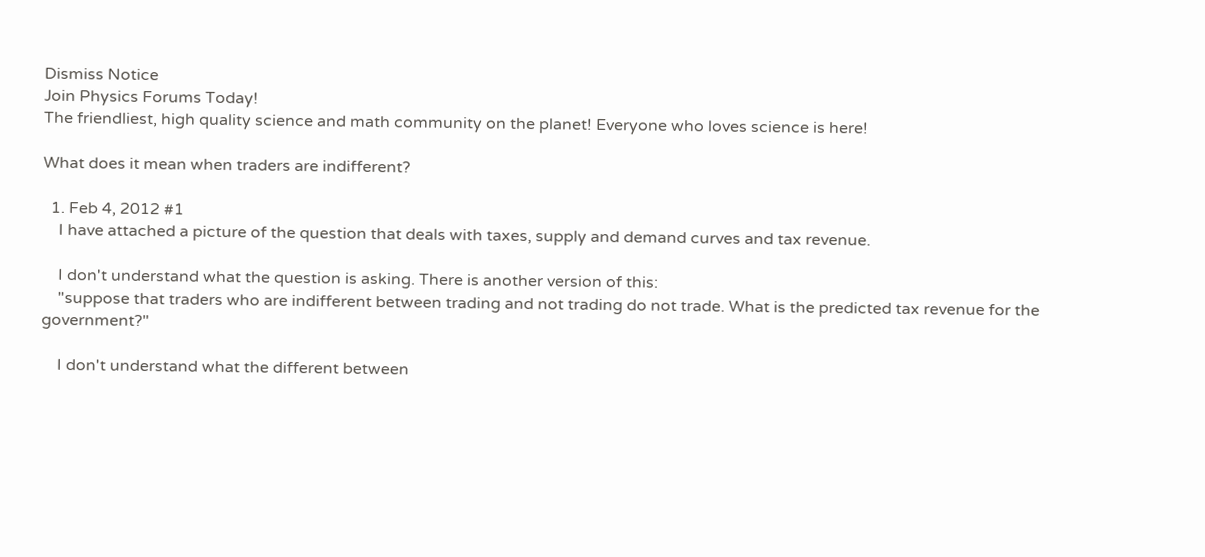Dismiss Notice
Join Physics Forums Today!
The friendliest, high quality science and math community on the planet! Everyone who loves science is here!

What does it mean when traders are indifferent?

  1. Feb 4, 2012 #1
    I have attached a picture of the question that deals with taxes, supply and demand curves and tax revenue.

    I don't understand what the question is asking. There is another version of this:
    "suppose that traders who are indifferent between trading and not trading do not trade. What is the predicted tax revenue for the government?"

    I don't understand what the different between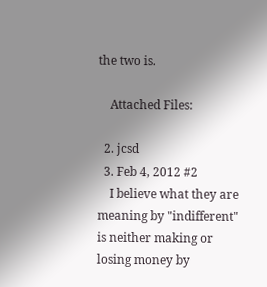the two is.

    Attached Files:

  2. jcsd
  3. Feb 4, 2012 #2
    I believe what they are meaning by "indifferent" is neither making or losing money by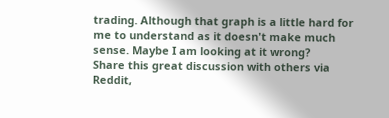trading. Although that graph is a little hard for me to understand as it doesn't make much sense. Maybe I am looking at it wrong?
Share this great discussion with others via Reddit,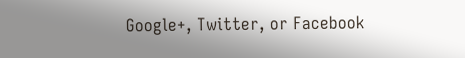Google+, Twitter, or Facebook